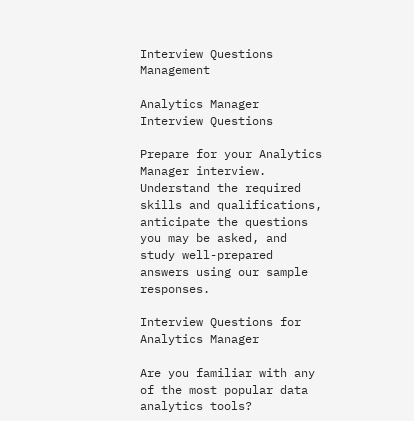Interview Questions Management

Analytics Manager Interview Questions

Prepare for your Analytics Manager interview. Understand the required skills and qualifications, anticipate the questions you may be asked, and study well-prepared answers using our sample responses.

Interview Questions for Analytics Manager

Are you familiar with any of the most popular data analytics tools?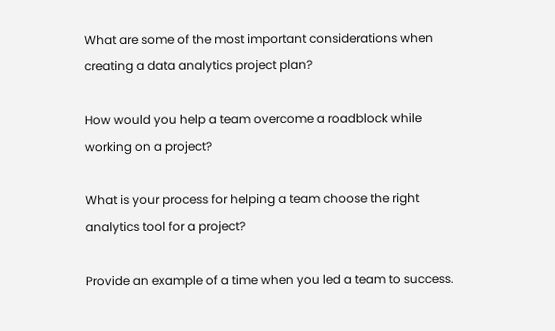What are some of the most important considerations when creating a data analytics project plan?

How would you help a team overcome a roadblock while working on a project?

What is your process for helping a team choose the right analytics tool for a project?

Provide an example of a time when you led a team to success.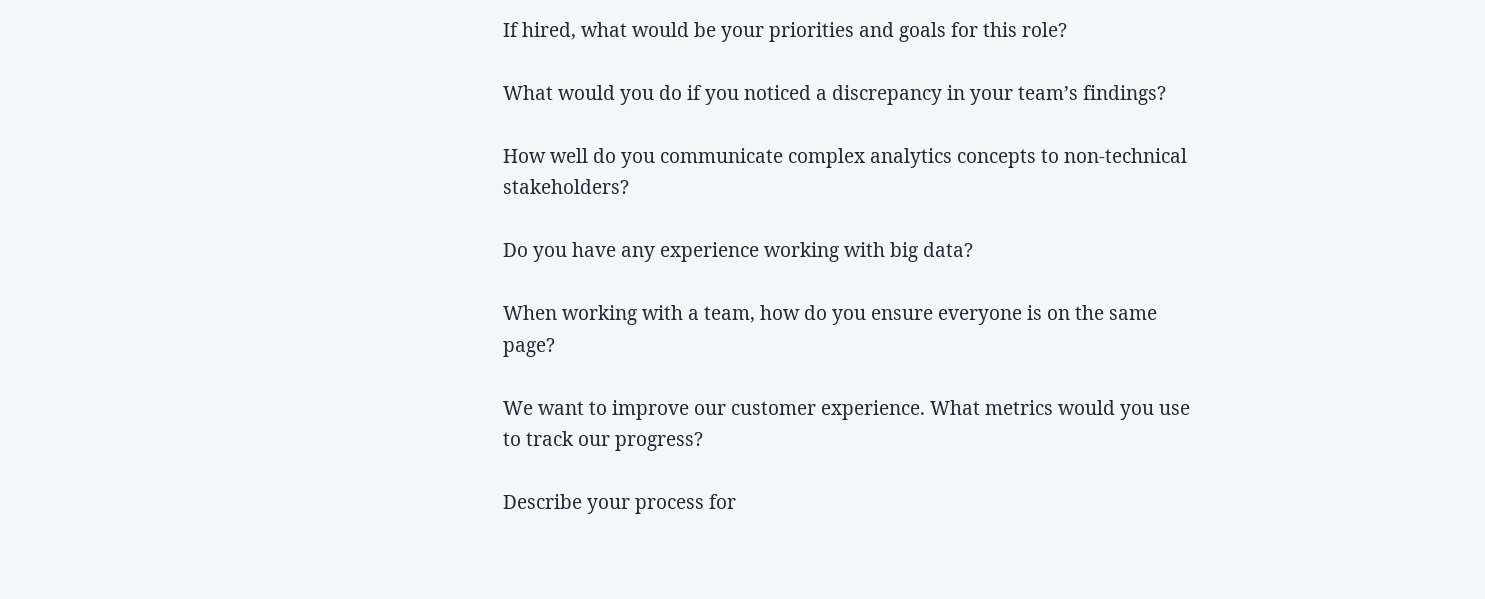If hired, what would be your priorities and goals for this role?

What would you do if you noticed a discrepancy in your team’s findings?

How well do you communicate complex analytics concepts to non-technical stakeholders?

Do you have any experience working with big data?

When working with a team, how do you ensure everyone is on the same page?

We want to improve our customer experience. What metrics would you use to track our progress?

Describe your process for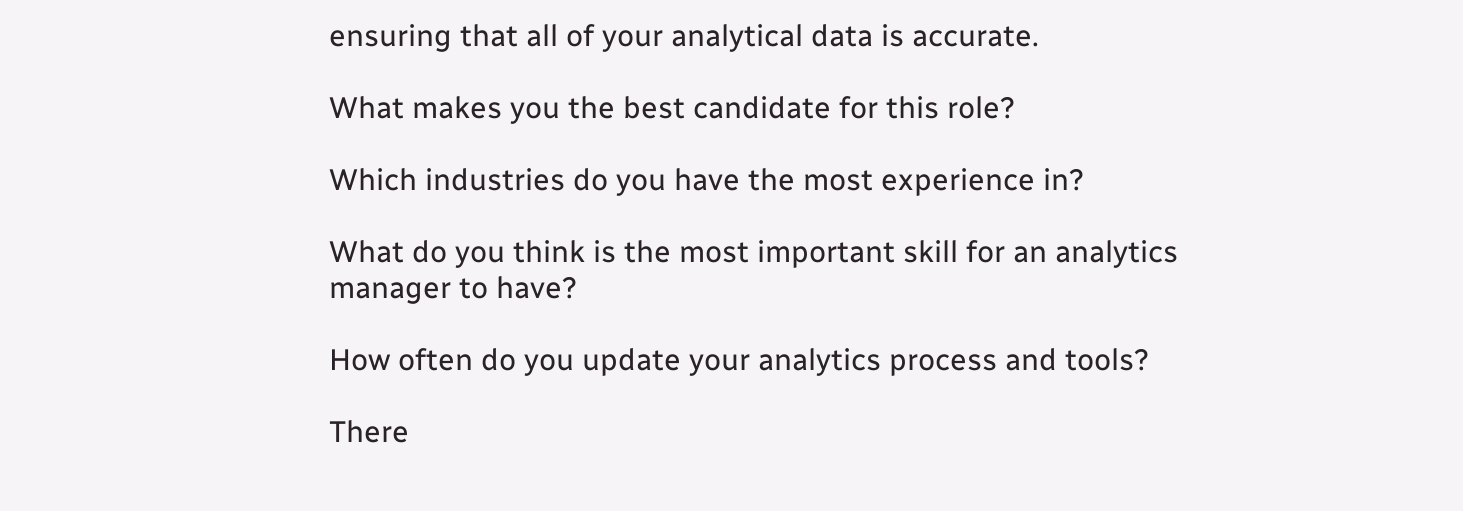ensuring that all of your analytical data is accurate.

What makes you the best candidate for this role?

Which industries do you have the most experience in?

What do you think is the most important skill for an analytics manager to have?

How often do you update your analytics process and tools?

There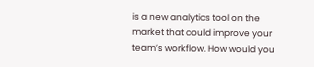is a new analytics tool on the market that could improve your team’s workflow. How would you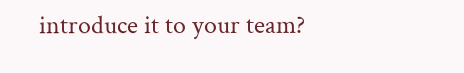introduce it to your team?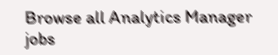Browse all Analytics Manager jobs